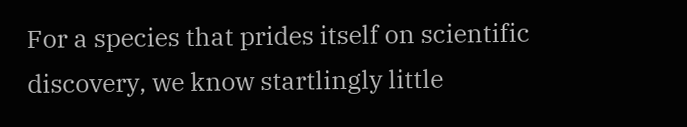For a species that prides itself on scientific
discovery, we know startlingly little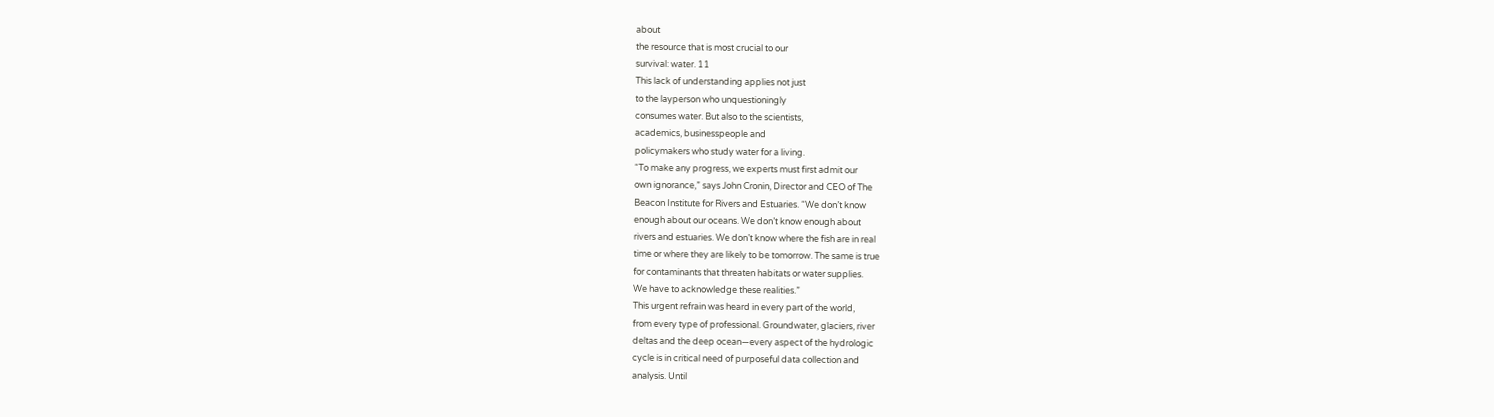about
the resource that is most crucial to our
survival: water. 11
This lack of understanding applies not just
to the layperson who unquestioningly
consumes water. But also to the scientists,
academics, businesspeople and
policymakers who study water for a living.
“To make any progress, we experts must first admit our
own ignorance,” says John Cronin, Director and CEO of The
Beacon Institute for Rivers and Estuaries. “We don’t know
enough about our oceans. We don’t know enough about
rivers and estuaries. We don’t know where the fish are in real
time or where they are likely to be tomorrow. The same is true
for contaminants that threaten habitats or water supplies.
We have to acknowledge these realities.”
This urgent refrain was heard in every part of the world,
from every type of professional. Groundwater, glaciers, river
deltas and the deep ocean—every aspect of the hydrologic
cycle is in critical need of purposeful data collection and
analysis. Until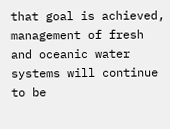that goal is achieved, management of fresh
and oceanic water systems will continue to be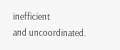inefficient
and uncoordinated.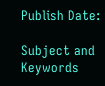Publish Date:

Subject and Keywords